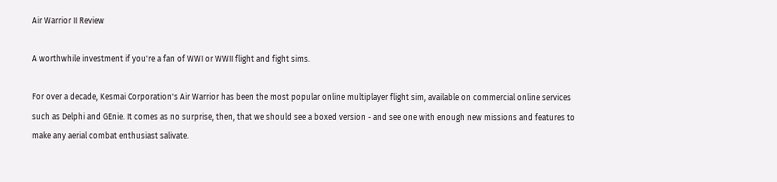Air Warrior II Review

A worthwhile investment if you're a fan of WWI or WWII flight and fight sims.

For over a decade, Kesmai Corporation's Air Warrior has been the most popular online multiplayer flight sim, available on commercial online services such as Delphi and GEnie. It comes as no surprise, then, that we should see a boxed version - and see one with enough new missions and features to make any aerial combat enthusiast salivate.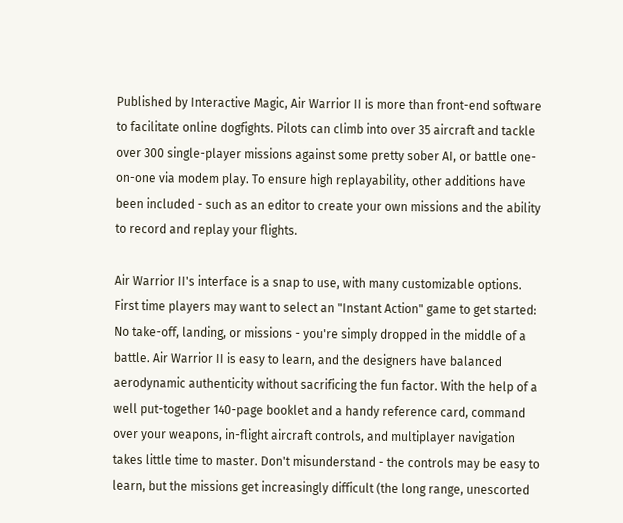Published by Interactive Magic, Air Warrior II is more than front-end software to facilitate online dogfights. Pilots can climb into over 35 aircraft and tackle over 300 single-player missions against some pretty sober AI, or battle one-on-one via modem play. To ensure high replayability, other additions have been included - such as an editor to create your own missions and the ability to record and replay your flights.

Air Warrior II's interface is a snap to use, with many customizable options. First time players may want to select an "Instant Action" game to get started: No take-off, landing, or missions - you're simply dropped in the middle of a battle. Air Warrior II is easy to learn, and the designers have balanced aerodynamic authenticity without sacrificing the fun factor. With the help of a well put-together 140-page booklet and a handy reference card, command over your weapons, in-flight aircraft controls, and multiplayer navigation takes little time to master. Don't misunderstand - the controls may be easy to learn, but the missions get increasingly difficult (the long range, unescorted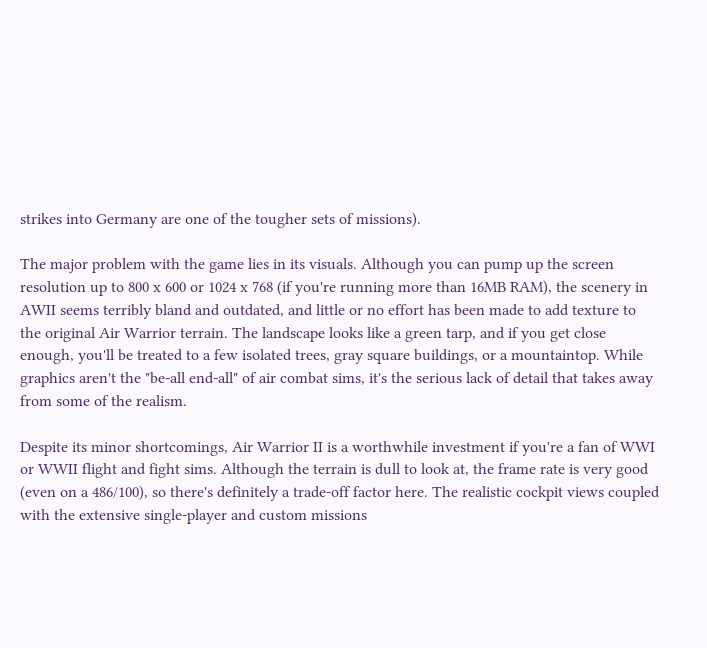strikes into Germany are one of the tougher sets of missions).

The major problem with the game lies in its visuals. Although you can pump up the screen resolution up to 800 x 600 or 1024 x 768 (if you're running more than 16MB RAM), the scenery in AWII seems terribly bland and outdated, and little or no effort has been made to add texture to the original Air Warrior terrain. The landscape looks like a green tarp, and if you get close enough, you'll be treated to a few isolated trees, gray square buildings, or a mountaintop. While graphics aren't the "be-all end-all" of air combat sims, it's the serious lack of detail that takes away from some of the realism.

Despite its minor shortcomings, Air Warrior II is a worthwhile investment if you're a fan of WWI or WWII flight and fight sims. Although the terrain is dull to look at, the frame rate is very good (even on a 486/100), so there's definitely a trade-off factor here. The realistic cockpit views coupled with the extensive single-player and custom missions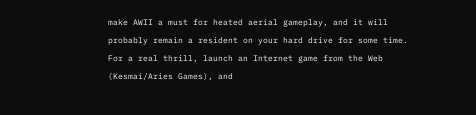make AWII a must for heated aerial gameplay, and it will probably remain a resident on your hard drive for some time. For a real thrill, launch an Internet game from the Web (Kesmai/Aries Games), and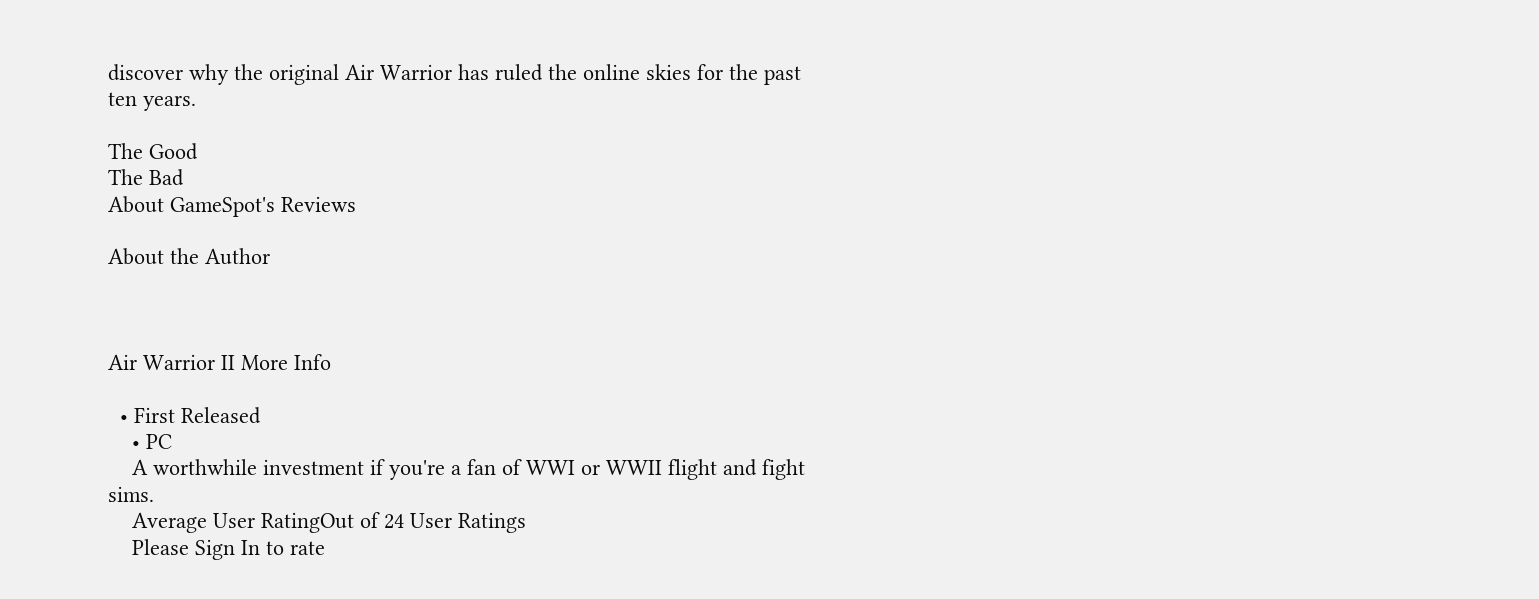discover why the original Air Warrior has ruled the online skies for the past ten years.

The Good
The Bad
About GameSpot's Reviews

About the Author



Air Warrior II More Info

  • First Released
    • PC
    A worthwhile investment if you're a fan of WWI or WWII flight and fight sims.
    Average User RatingOut of 24 User Ratings
    Please Sign In to rate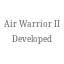Air Warrior II
    Developed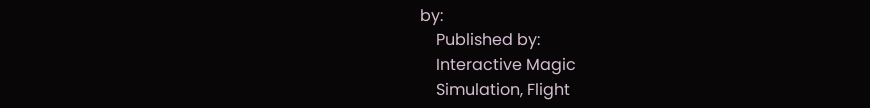by:
    Published by:
    Interactive Magic
    Simulation, Flight